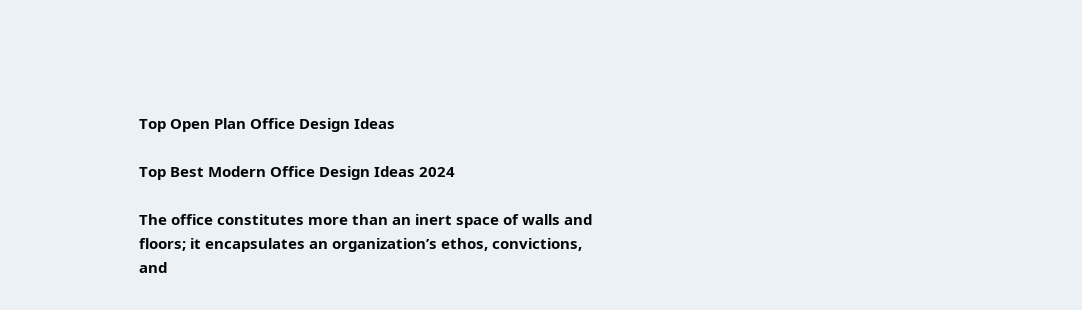Top Open Plan Office Design Ideas

Top Best Modern Office Design Ideas 2024

The office constitutes more than an inert space of walls and floors; it encapsulates an organization’s ethos, convictions, and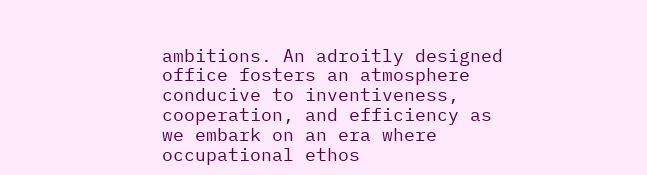ambitions. An adroitly designed office fosters an atmosphere conducive to inventiveness, cooperation, and efficiency as we embark on an era where occupational ethos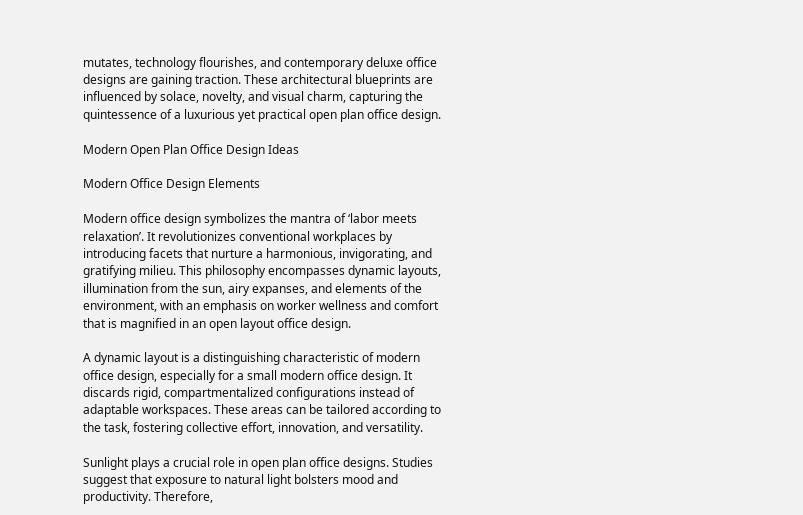mutates, technology flourishes, and contemporary deluxe office designs are gaining traction. These architectural blueprints are influenced by solace, novelty, and visual charm, capturing the quintessence of a luxurious yet practical open plan office design.

Modern Open Plan Office Design Ideas

Modern Office Design Elements

Modern office design symbolizes the mantra of ‘labor meets relaxation’. It revolutionizes conventional workplaces by introducing facets that nurture a harmonious, invigorating, and gratifying milieu. This philosophy encompasses dynamic layouts, illumination from the sun, airy expanses, and elements of the environment, with an emphasis on worker wellness and comfort that is magnified in an open layout office design.

A dynamic layout is a distinguishing characteristic of modern office design, especially for a small modern office design. It discards rigid, compartmentalized configurations instead of adaptable workspaces. These areas can be tailored according to the task, fostering collective effort, innovation, and versatility.

Sunlight plays a crucial role in open plan office designs. Studies suggest that exposure to natural light bolsters mood and productivity. Therefore,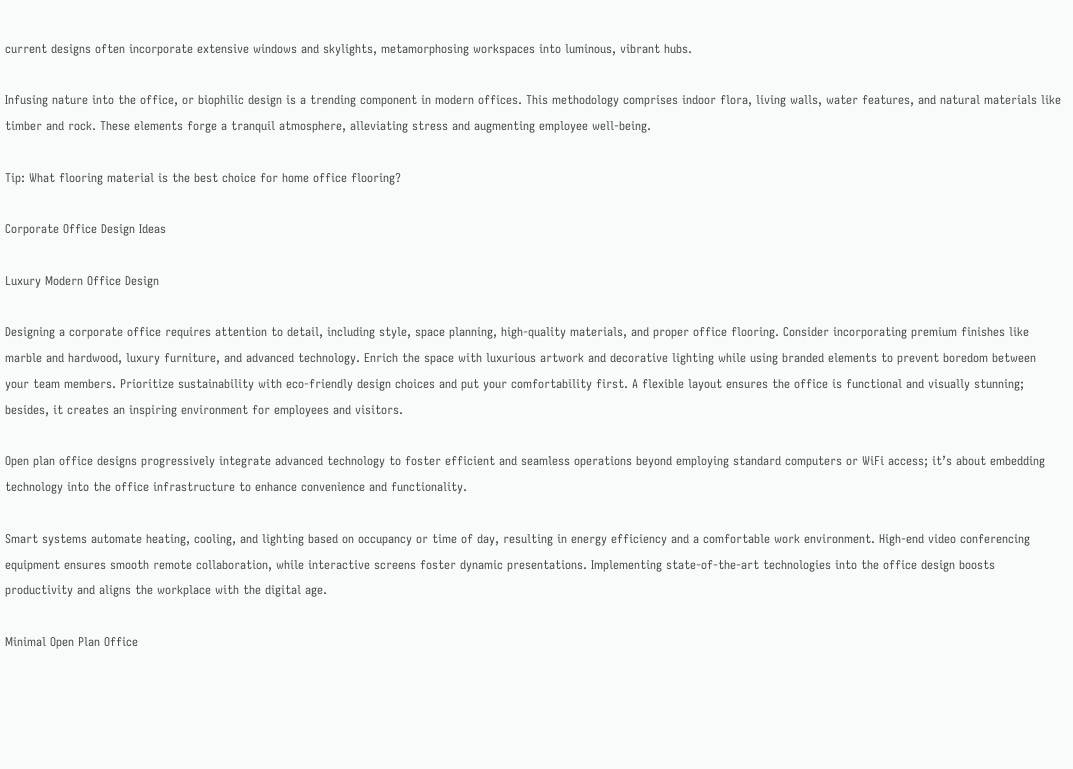current designs often incorporate extensive windows and skylights, metamorphosing workspaces into luminous, vibrant hubs.

Infusing nature into the office, or biophilic design is a trending component in modern offices. This methodology comprises indoor flora, living walls, water features, and natural materials like timber and rock. These elements forge a tranquil atmosphere, alleviating stress and augmenting employee well-being.

Tip: What flooring material is the best choice for home office flooring?

Corporate Office Design Ideas

Luxury Modern Office Design

Designing a corporate office requires attention to detail, including style, space planning, high-quality materials, and proper office flooring. Consider incorporating premium finishes like marble and hardwood, luxury furniture, and advanced technology. Enrich the space with luxurious artwork and decorative lighting while using branded elements to prevent boredom between your team members. Prioritize sustainability with eco-friendly design choices and put your comfortability first. A flexible layout ensures the office is functional and visually stunning; besides, it creates an inspiring environment for employees and visitors.

Open plan office designs progressively integrate advanced technology to foster efficient and seamless operations beyond employing standard computers or WiFi access; it’s about embedding technology into the office infrastructure to enhance convenience and functionality.

Smart systems automate heating, cooling, and lighting based on occupancy or time of day, resulting in energy efficiency and a comfortable work environment. High-end video conferencing equipment ensures smooth remote collaboration, while interactive screens foster dynamic presentations. Implementing state-of-the-art technologies into the office design boosts productivity and aligns the workplace with the digital age.

Minimal Open Plan Office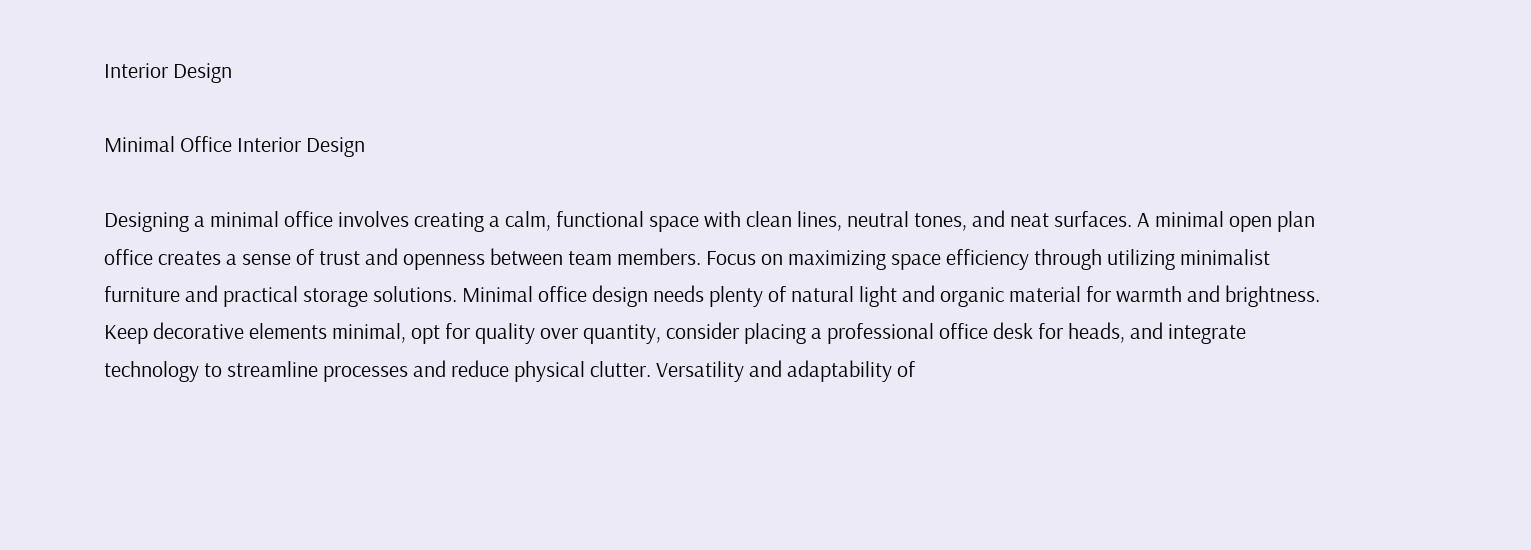Interior Design

Minimal Office Interior Design

Designing a minimal office involves creating a calm, functional space with clean lines, neutral tones, and neat surfaces. A minimal open plan office creates a sense of trust and openness between team members. Focus on maximizing space efficiency through utilizing minimalist furniture and practical storage solutions. Minimal office design needs plenty of natural light and organic material for warmth and brightness. Keep decorative elements minimal, opt for quality over quantity, consider placing a professional office desk for heads, and integrate technology to streamline processes and reduce physical clutter. Versatility and adaptability of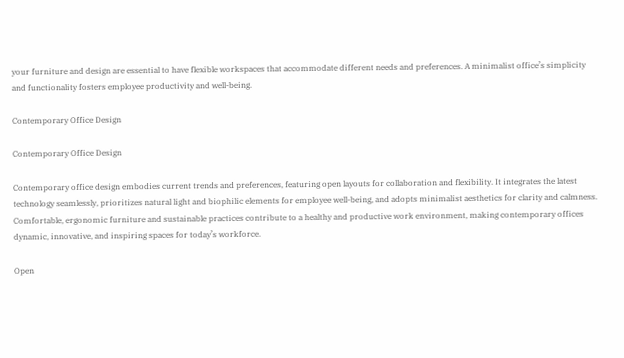your furniture and design are essential to have flexible workspaces that accommodate different needs and preferences. A minimalist office’s simplicity and functionality fosters employee productivity and well-being.

Contemporary Office Design

Contemporary Office Design

Contemporary office design embodies current trends and preferences, featuring open layouts for collaboration and flexibility. It integrates the latest technology seamlessly, prioritizes natural light and biophilic elements for employee well-being, and adopts minimalist aesthetics for clarity and calmness. Comfortable, ergonomic furniture and sustainable practices contribute to a healthy and productive work environment, making contemporary offices dynamic, innovative, and inspiring spaces for today’s workforce.

Open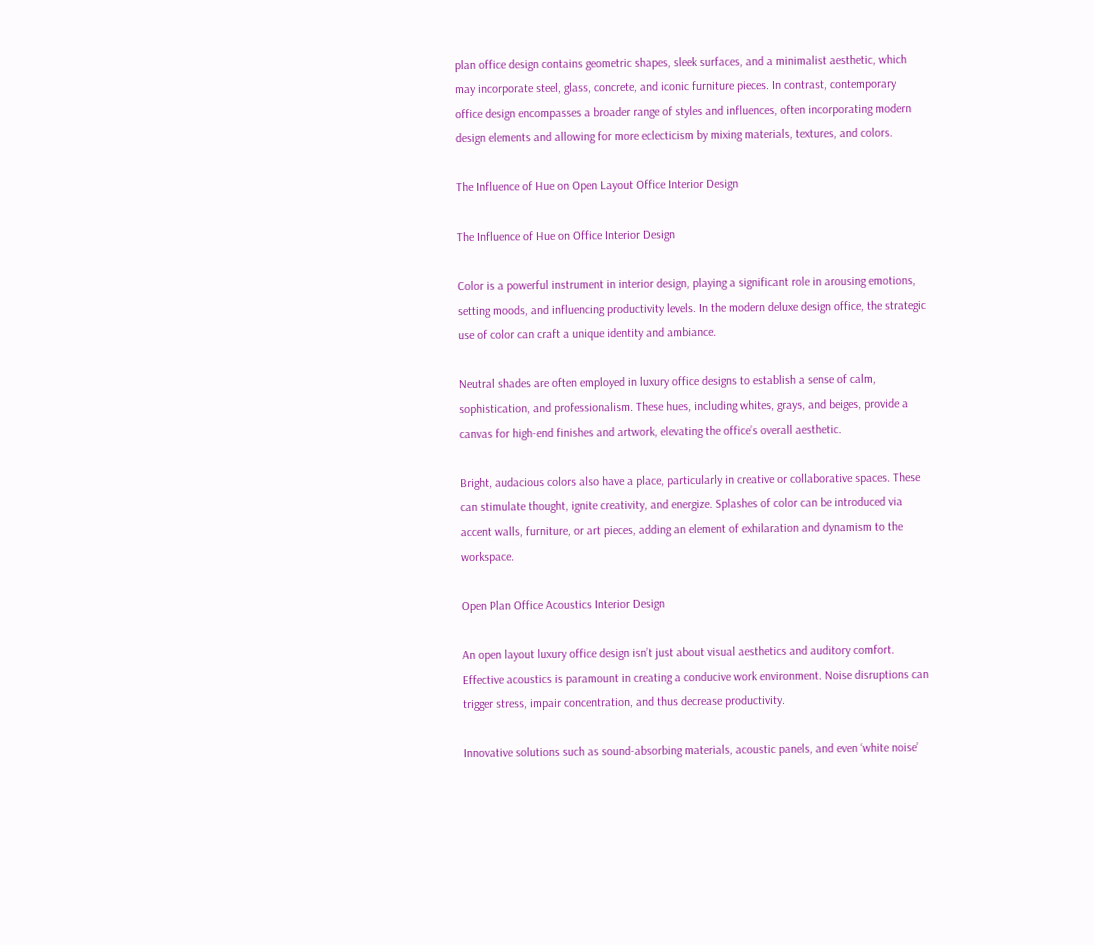plan office design contains geometric shapes, sleek surfaces, and a minimalist aesthetic, which may incorporate steel, glass, concrete, and iconic furniture pieces. In contrast, contemporary office design encompasses a broader range of styles and influences, often incorporating modern design elements and allowing for more eclecticism by mixing materials, textures, and colors.

The Influence of Hue on Open Layout Office Interior Design

The Influence of Hue on Office Interior Design

Color is a powerful instrument in interior design, playing a significant role in arousing emotions, setting moods, and influencing productivity levels. In the modern deluxe design office, the strategic use of color can craft a unique identity and ambiance.

Neutral shades are often employed in luxury office designs to establish a sense of calm, sophistication, and professionalism. These hues, including whites, grays, and beiges, provide a canvas for high-end finishes and artwork, elevating the office’s overall aesthetic.

Bright, audacious colors also have a place, particularly in creative or collaborative spaces. These can stimulate thought, ignite creativity, and energize. Splashes of color can be introduced via accent walls, furniture, or art pieces, adding an element of exhilaration and dynamism to the workspace.

Open Plan Office Acoustics Interior Design

An open layout luxury office design isn’t just about visual aesthetics and auditory comfort. Effective acoustics is paramount in creating a conducive work environment. Noise disruptions can trigger stress, impair concentration, and thus decrease productivity.

Innovative solutions such as sound-absorbing materials, acoustic panels, and even ‘white noise’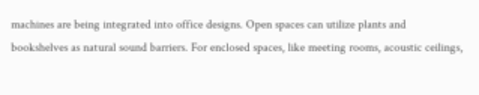machines are being integrated into office designs. Open spaces can utilize plants and bookshelves as natural sound barriers. For enclosed spaces, like meeting rooms, acoustic ceilings,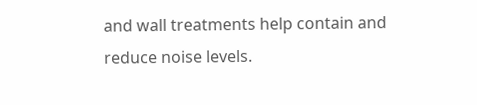and wall treatments help contain and reduce noise levels.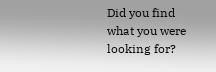Did you find what you were looking for?